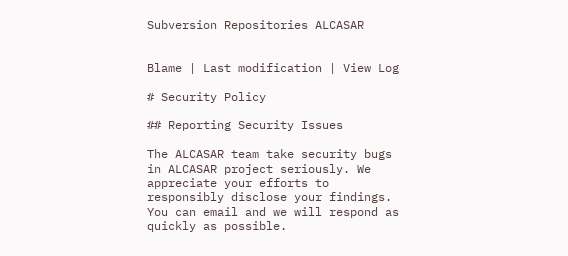Subversion Repositories ALCASAR


Blame | Last modification | View Log

# Security Policy

## Reporting Security Issues

The ALCASAR team take security bugs in ALCASAR project seriously. We appreciate your efforts to responsibly disclose your findings.
You can email and we will respond as quickly as possible.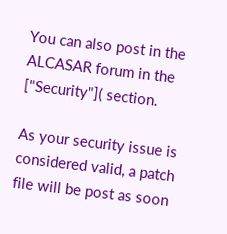You can also post in the ALCASAR forum in the ["Security"]( section.

As your security issue is considered valid, a patch file will be post as soon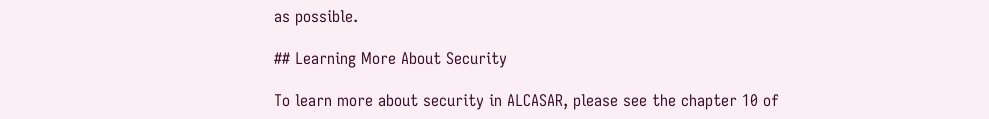as possible.

## Learning More About Security

To learn more about security in ALCASAR, please see the chapter 10 of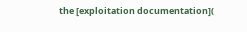the [exploitation documentation](